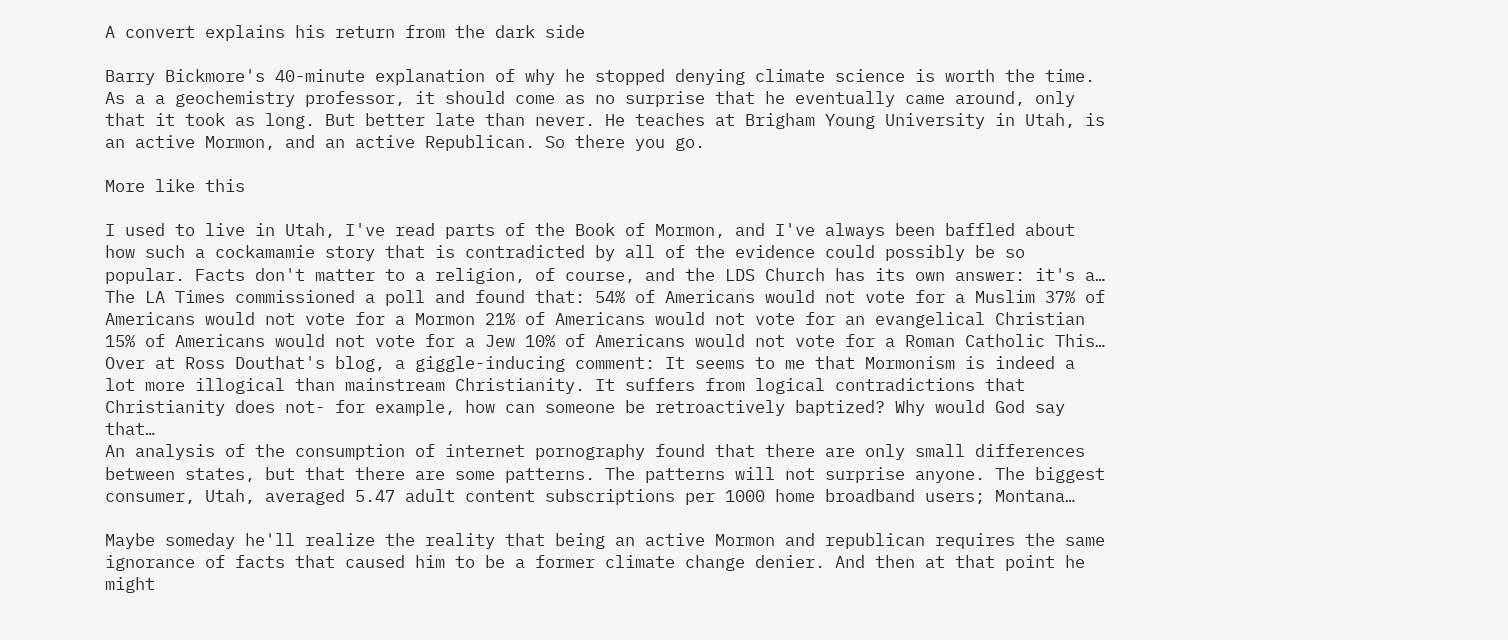A convert explains his return from the dark side

Barry Bickmore's 40-minute explanation of why he stopped denying climate science is worth the time. As a a geochemistry professor, it should come as no surprise that he eventually came around, only that it took as long. But better late than never. He teaches at Brigham Young University in Utah, is an active Mormon, and an active Republican. So there you go.

More like this

I used to live in Utah, I've read parts of the Book of Mormon, and I've always been baffled about how such a cockamamie story that is contradicted by all of the evidence could possibly be so popular. Facts don't matter to a religion, of course, and the LDS Church has its own answer: it's a…
The LA Times commissioned a poll and found that: 54% of Americans would not vote for a Muslim 37% of Americans would not vote for a Mormon 21% of Americans would not vote for an evangelical Christian 15% of Americans would not vote for a Jew 10% of Americans would not vote for a Roman Catholic This…
Over at Ross Douthat's blog, a giggle-inducing comment: It seems to me that Mormonism is indeed a lot more illogical than mainstream Christianity. It suffers from logical contradictions that Christianity does not- for example, how can someone be retroactively baptized? Why would God say that…
An analysis of the consumption of internet pornography found that there are only small differences between states, but that there are some patterns. The patterns will not surprise anyone. The biggest consumer, Utah, averaged 5.47 adult content subscriptions per 1000 home broadband users; Montana…

Maybe someday he'll realize the reality that being an active Mormon and republican requires the same ignorance of facts that caused him to be a former climate change denier. And then at that point he might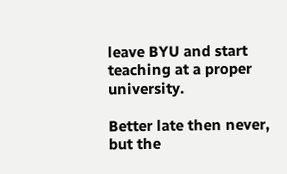leave BYU and start teaching at a proper university.

Better late then never, but the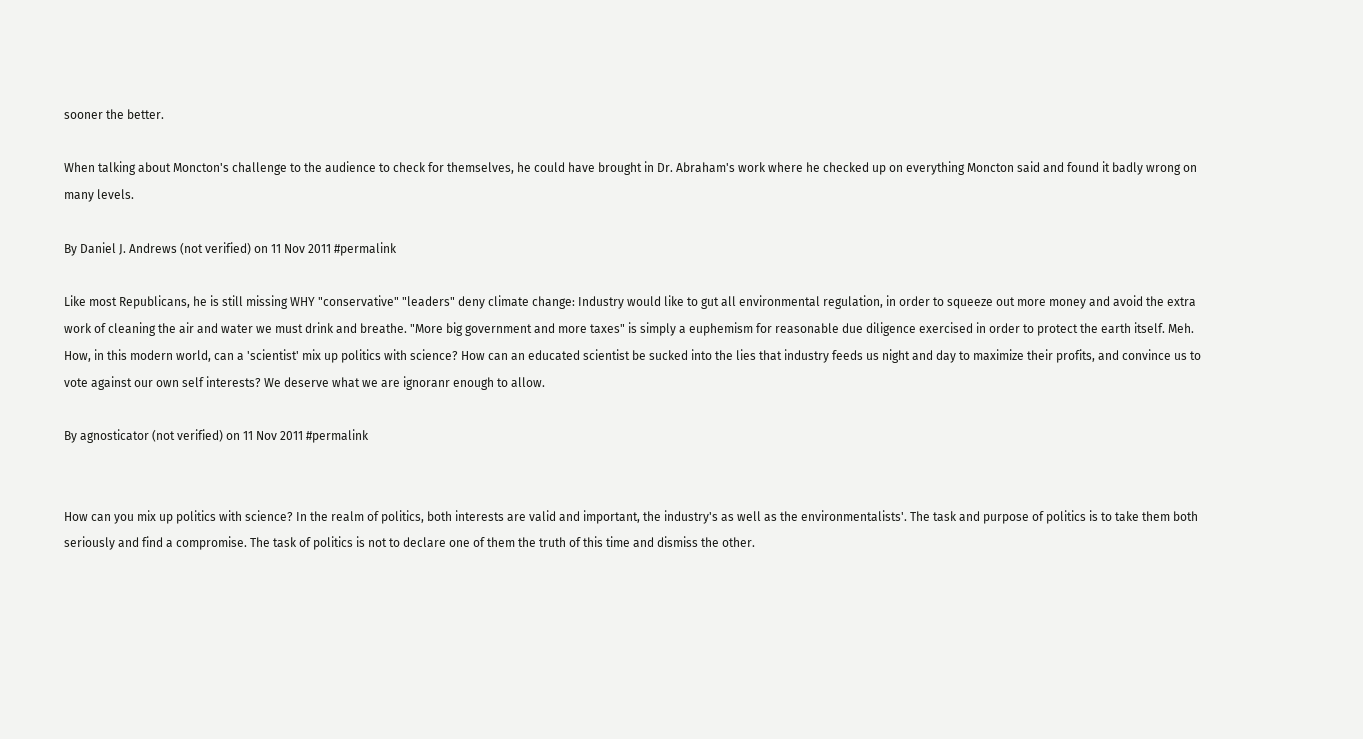sooner the better.

When talking about Moncton's challenge to the audience to check for themselves, he could have brought in Dr. Abraham's work where he checked up on everything Moncton said and found it badly wrong on many levels.

By Daniel J. Andrews (not verified) on 11 Nov 2011 #permalink

Like most Republicans, he is still missing WHY "conservative" "leaders" deny climate change: Industry would like to gut all environmental regulation, in order to squeeze out more money and avoid the extra work of cleaning the air and water we must drink and breathe. "More big government and more taxes" is simply a euphemism for reasonable due diligence exercised in order to protect the earth itself. Meh.
How, in this modern world, can a 'scientist' mix up politics with science? How can an educated scientist be sucked into the lies that industry feeds us night and day to maximize their profits, and convince us to vote against our own self interests? We deserve what we are ignoranr enough to allow.

By agnosticator (not verified) on 11 Nov 2011 #permalink


How can you mix up politics with science? In the realm of politics, both interests are valid and important, the industry's as well as the environmentalists'. The task and purpose of politics is to take them both seriously and find a compromise. The task of politics is not to declare one of them the truth of this time and dismiss the other.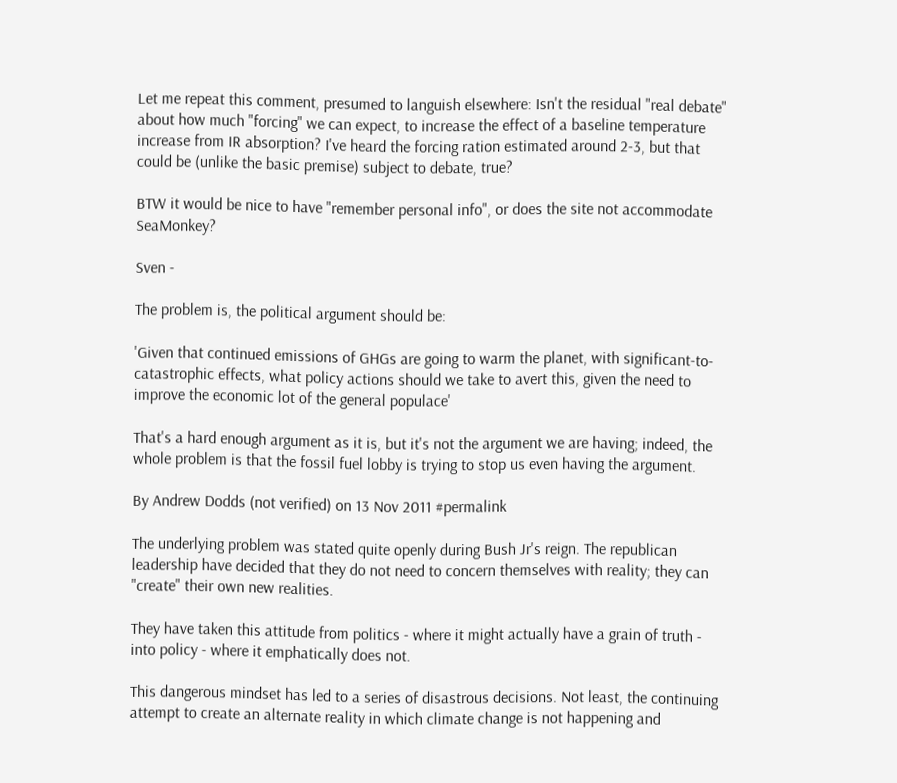Let me repeat this comment, presumed to languish elsewhere: Isn't the residual "real debate" about how much "forcing" we can expect, to increase the effect of a baseline temperature increase from IR absorption? I've heard the forcing ration estimated around 2-3, but that could be (unlike the basic premise) subject to debate, true?

BTW it would be nice to have "remember personal info", or does the site not accommodate SeaMonkey?

Sven -

The problem is, the political argument should be:

'Given that continued emissions of GHGs are going to warm the planet, with significant-to-catastrophic effects, what policy actions should we take to avert this, given the need to improve the economic lot of the general populace'

That's a hard enough argument as it is, but it's not the argument we are having; indeed, the whole problem is that the fossil fuel lobby is trying to stop us even having the argument.

By Andrew Dodds (not verified) on 13 Nov 2011 #permalink

The underlying problem was stated quite openly during Bush Jr's reign. The republican leadership have decided that they do not need to concern themselves with reality; they can "create" their own new realities.

They have taken this attitude from politics - where it might actually have a grain of truth - into policy - where it emphatically does not.

This dangerous mindset has led to a series of disastrous decisions. Not least, the continuing attempt to create an alternate reality in which climate change is not happening and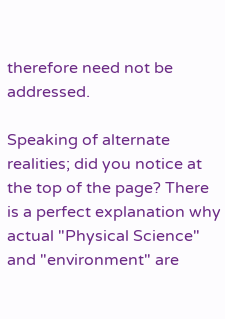therefore need not be addressed.

Speaking of alternate realities; did you notice at the top of the page? There is a perfect explanation why actual "Physical Science" and "environment" are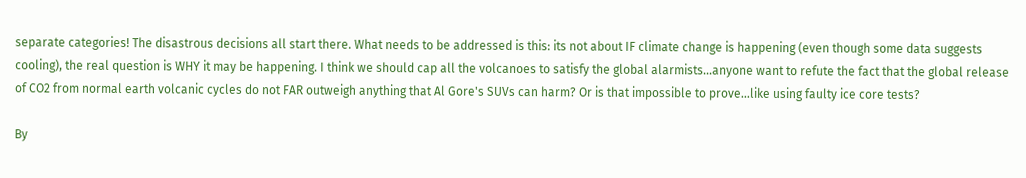separate categories! The disastrous decisions all start there. What needs to be addressed is this: its not about IF climate change is happening (even though some data suggests cooling), the real question is WHY it may be happening. I think we should cap all the volcanoes to satisfy the global alarmists...anyone want to refute the fact that the global release of CO2 from normal earth volcanic cycles do not FAR outweigh anything that Al Gore's SUVs can harm? Or is that impossible to prove...like using faulty ice core tests?

By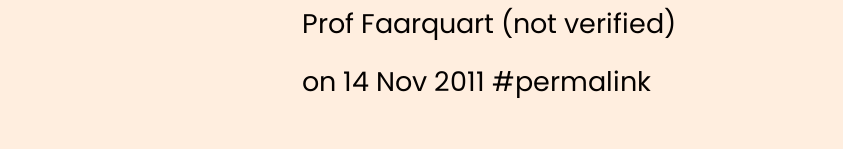Prof Faarquart (not verified) on 14 Nov 2011 #permalink